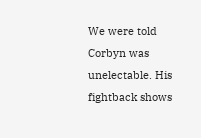We were told Corbyn was unelectable. His fightback shows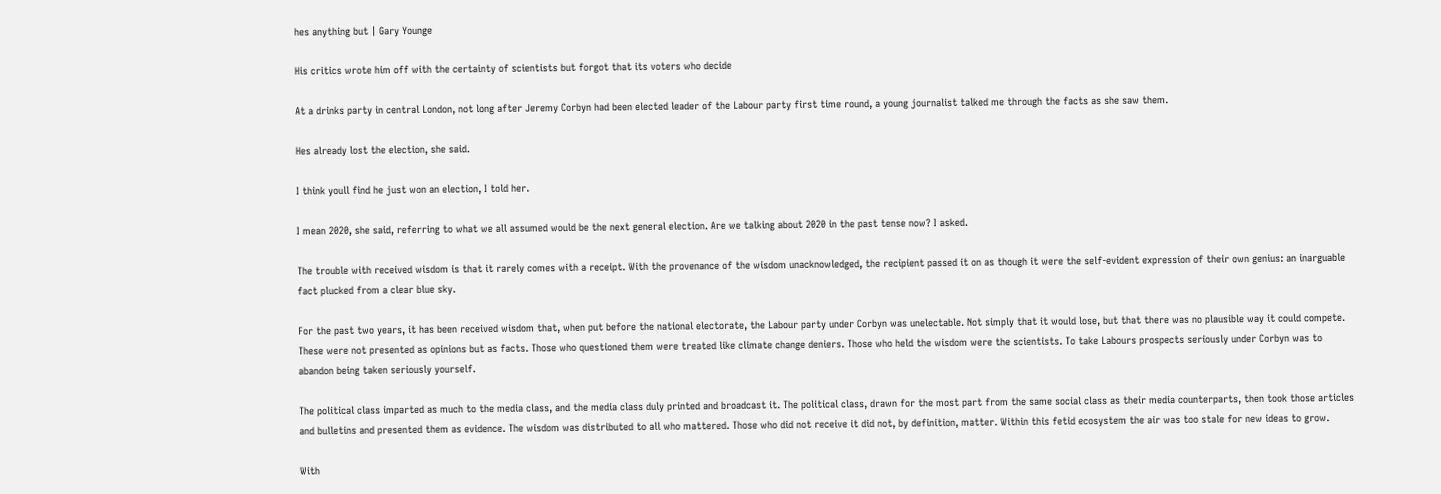hes anything but | Gary Younge

His critics wrote him off with the certainty of scientists but forgot that its voters who decide

At a drinks party in central London, not long after Jeremy Corbyn had been elected leader of the Labour party first time round, a young journalist talked me through the facts as she saw them.

Hes already lost the election, she said.

I think youll find he just won an election, I told her.

I mean 2020, she said, referring to what we all assumed would be the next general election. Are we talking about 2020 in the past tense now? I asked.

The trouble with received wisdom is that it rarely comes with a receipt. With the provenance of the wisdom unacknowledged, the recipient passed it on as though it were the self-evident expression of their own genius: an inarguable fact plucked from a clear blue sky.

For the past two years, it has been received wisdom that, when put before the national electorate, the Labour party under Corbyn was unelectable. Not simply that it would lose, but that there was no plausible way it could compete. These were not presented as opinions but as facts. Those who questioned them were treated like climate change deniers. Those who held the wisdom were the scientists. To take Labours prospects seriously under Corbyn was to abandon being taken seriously yourself.

The political class imparted as much to the media class, and the media class duly printed and broadcast it. The political class, drawn for the most part from the same social class as their media counterparts, then took those articles and bulletins and presented them as evidence. The wisdom was distributed to all who mattered. Those who did not receive it did not, by definition, matter. Within this fetid ecosystem the air was too stale for new ideas to grow.

With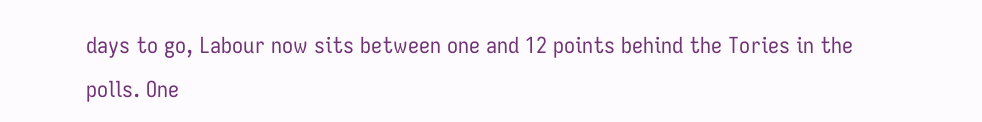days to go, Labour now sits between one and 12 points behind the Tories in the polls. One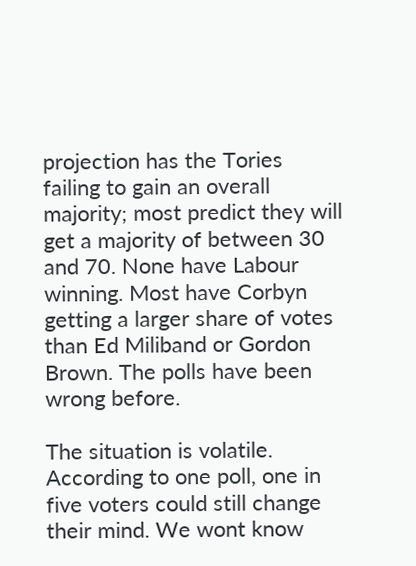projection has the Tories failing to gain an overall majority; most predict they will get a majority of between 30 and 70. None have Labour winning. Most have Corbyn getting a larger share of votes than Ed Miliband or Gordon Brown. The polls have been wrong before.

The situation is volatile. According to one poll, one in five voters could still change their mind. We wont know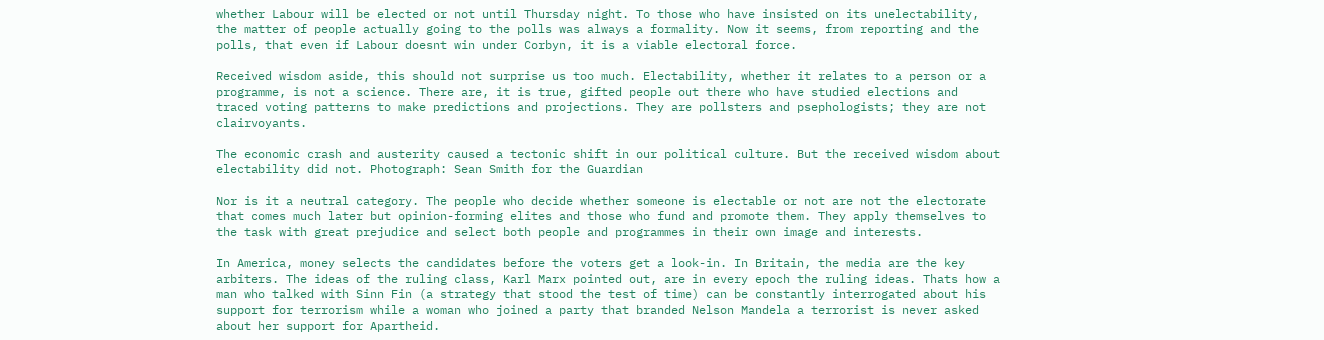whether Labour will be elected or not until Thursday night. To those who have insisted on its unelectability, the matter of people actually going to the polls was always a formality. Now it seems, from reporting and the polls, that even if Labour doesnt win under Corbyn, it is a viable electoral force.

Received wisdom aside, this should not surprise us too much. Electability, whether it relates to a person or a programme, is not a science. There are, it is true, gifted people out there who have studied elections and traced voting patterns to make predictions and projections. They are pollsters and psephologists; they are not clairvoyants.

The economic crash and austerity caused a tectonic shift in our political culture. But the received wisdom about electability did not. Photograph: Sean Smith for the Guardian

Nor is it a neutral category. The people who decide whether someone is electable or not are not the electorate that comes much later but opinion-forming elites and those who fund and promote them. They apply themselves to the task with great prejudice and select both people and programmes in their own image and interests.

In America, money selects the candidates before the voters get a look-in. In Britain, the media are the key arbiters. The ideas of the ruling class, Karl Marx pointed out, are in every epoch the ruling ideas. Thats how a man who talked with Sinn Fin (a strategy that stood the test of time) can be constantly interrogated about his support for terrorism while a woman who joined a party that branded Nelson Mandela a terrorist is never asked about her support for Apartheid.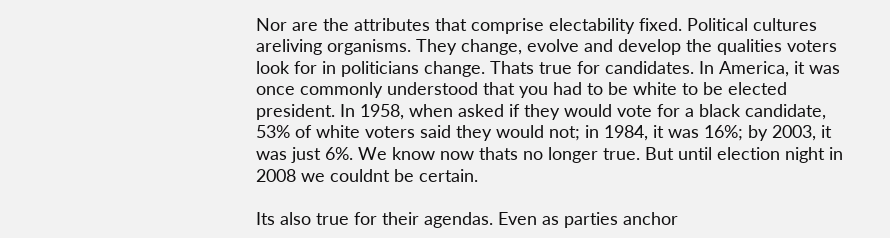Nor are the attributes that comprise electability fixed. Political cultures areliving organisms. They change, evolve and develop the qualities voters look for in politicians change. Thats true for candidates. In America, it was once commonly understood that you had to be white to be elected president. In 1958, when asked if they would vote for a black candidate, 53% of white voters said they would not; in 1984, it was 16%; by 2003, it was just 6%. We know now thats no longer true. But until election night in 2008 we couldnt be certain.

Its also true for their agendas. Even as parties anchor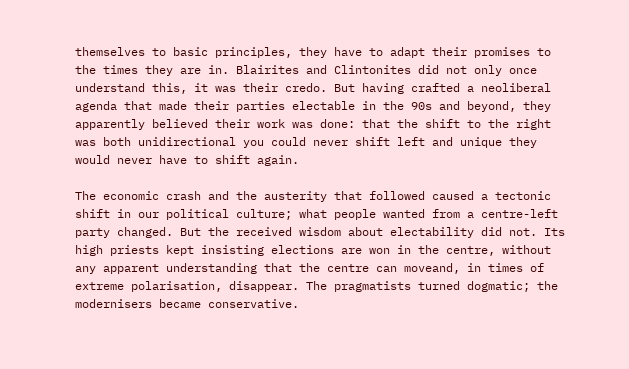themselves to basic principles, they have to adapt their promises to the times they are in. Blairites and Clintonites did not only once understand this, it was their credo. But having crafted a neoliberal agenda that made their parties electable in the 90s and beyond, they apparently believed their work was done: that the shift to the right was both unidirectional you could never shift left and unique they would never have to shift again.

The economic crash and the austerity that followed caused a tectonic shift in our political culture; what people wanted from a centre-left party changed. But the received wisdom about electability did not. Its high priests kept insisting elections are won in the centre, without any apparent understanding that the centre can moveand, in times of extreme polarisation, disappear. The pragmatists turned dogmatic; the modernisers became conservative.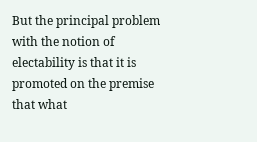But the principal problem with the notion of electability is that it is promoted on the premise that what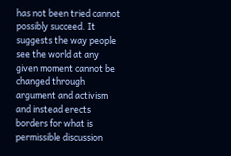has not been tried cannot possibly succeed. It suggests the way people see the world at any given moment cannot be changed through argument and activism and instead erects borders for what is permissible discussion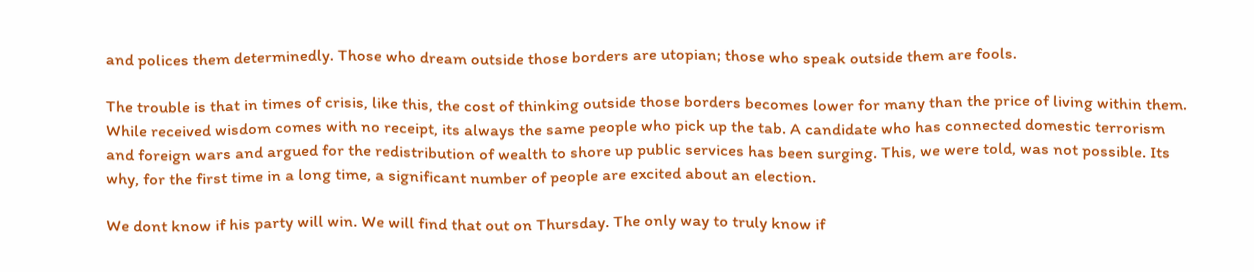and polices them determinedly. Those who dream outside those borders are utopian; those who speak outside them are fools.

The trouble is that in times of crisis, like this, the cost of thinking outside those borders becomes lower for many than the price of living within them. While received wisdom comes with no receipt, its always the same people who pick up the tab. A candidate who has connected domestic terrorism and foreign wars and argued for the redistribution of wealth to shore up public services has been surging. This, we were told, was not possible. Its why, for the first time in a long time, a significant number of people are excited about an election.

We dont know if his party will win. We will find that out on Thursday. The only way to truly know if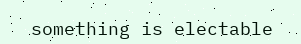something is electable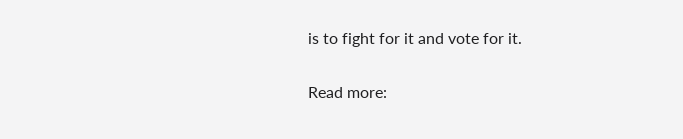is to fight for it and vote for it.

Read more: